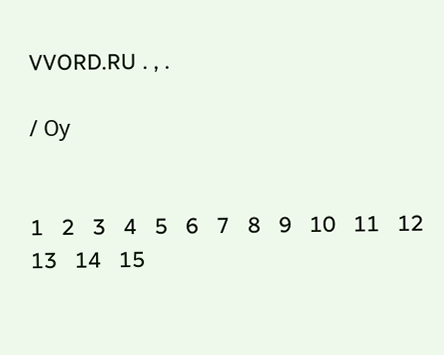VVORD.RU . , .

/ Ѹ


1   2   3   4   5   6   7   8   9   10   11   12   13   14   15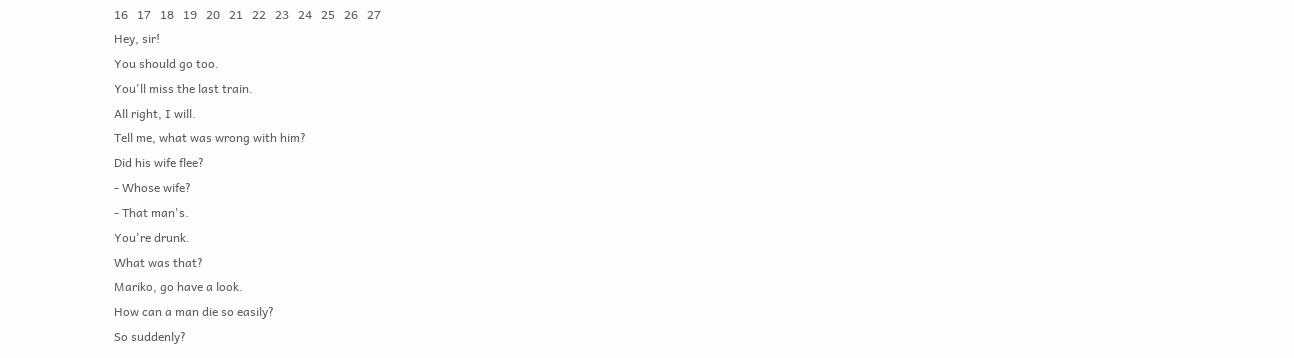16   17   18   19   20   21   22   23   24   25   26   27
Hey, sir!
You should go too.
You'll miss the last train.
All right, I will.
Tell me, what was wrong with him?
Did his wife flee?
- Whose wife?
- That man's.
You're drunk.
What was that?
Mariko, go have a look.
How can a man die so easily?
So suddenly?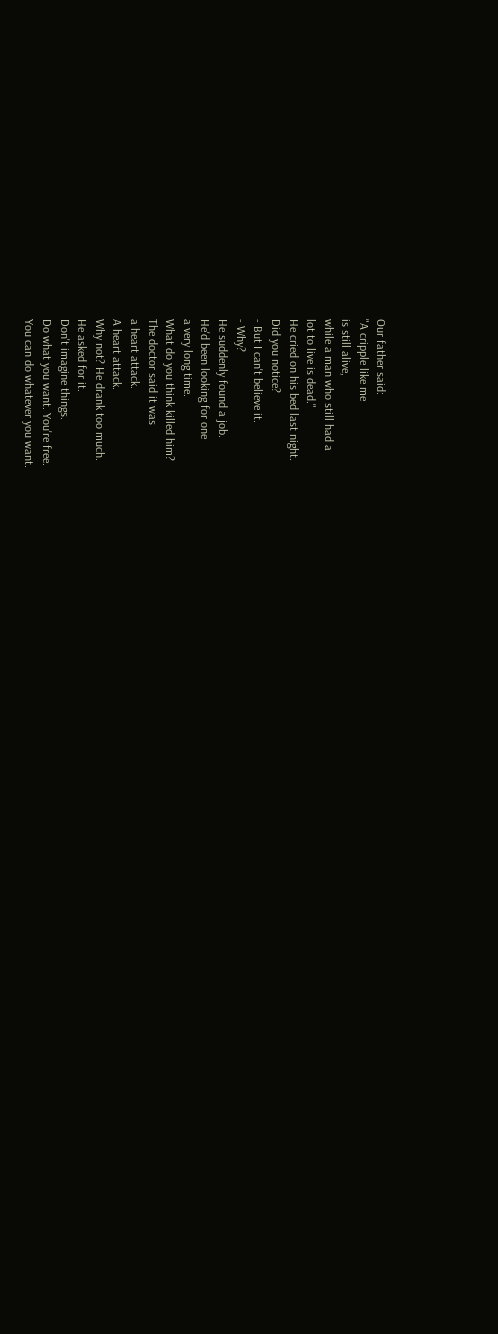Our father said:
"A cripple like me
is still alive,
while a man who still had a
lot to live is dead."
He cried on his bed last night.
Did you notice?
- But I can't believe it.
- Why?
He suddenly found a job.
He'd been looking for one
a very long time.
What do you think killed him?
The doctor said it was
a heart attack.
A heart attack.
Why not? He drank too much.
He asked for it.
Don't imagine things.
Do what you want. You're free.
You can do whatever you want.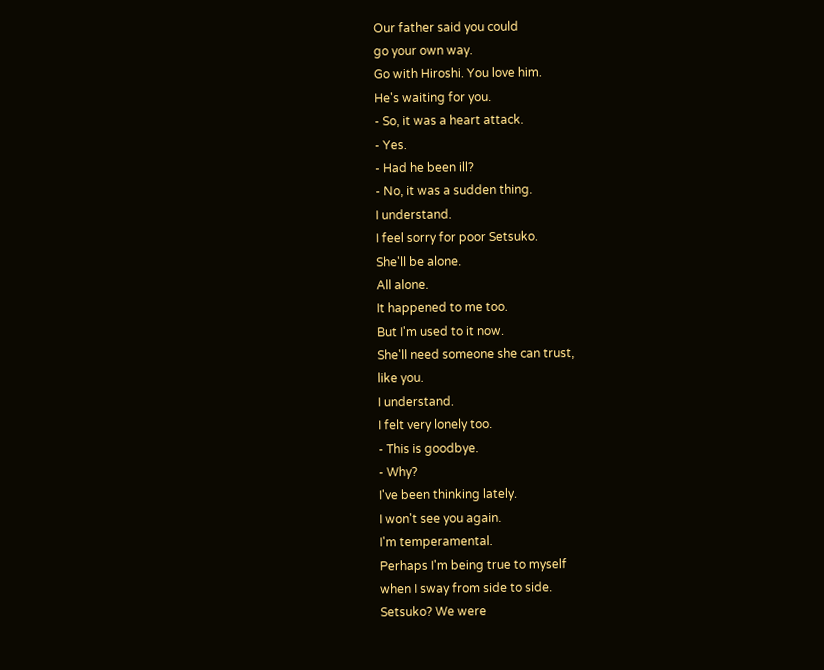Our father said you could
go your own way.
Go with Hiroshi. You love him.
He's waiting for you.
- So, it was a heart attack.
- Yes.
- Had he been ill?
- No, it was a sudden thing.
I understand.
I feel sorry for poor Setsuko.
She'll be alone.
All alone.
It happened to me too.
But I'm used to it now.
She'll need someone she can trust,
like you.
I understand.
I felt very lonely too.
- This is goodbye.
- Why?
I've been thinking lately.
I won't see you again.
I'm temperamental.
Perhaps I'm being true to myself
when I sway from side to side.
Setsuko? We were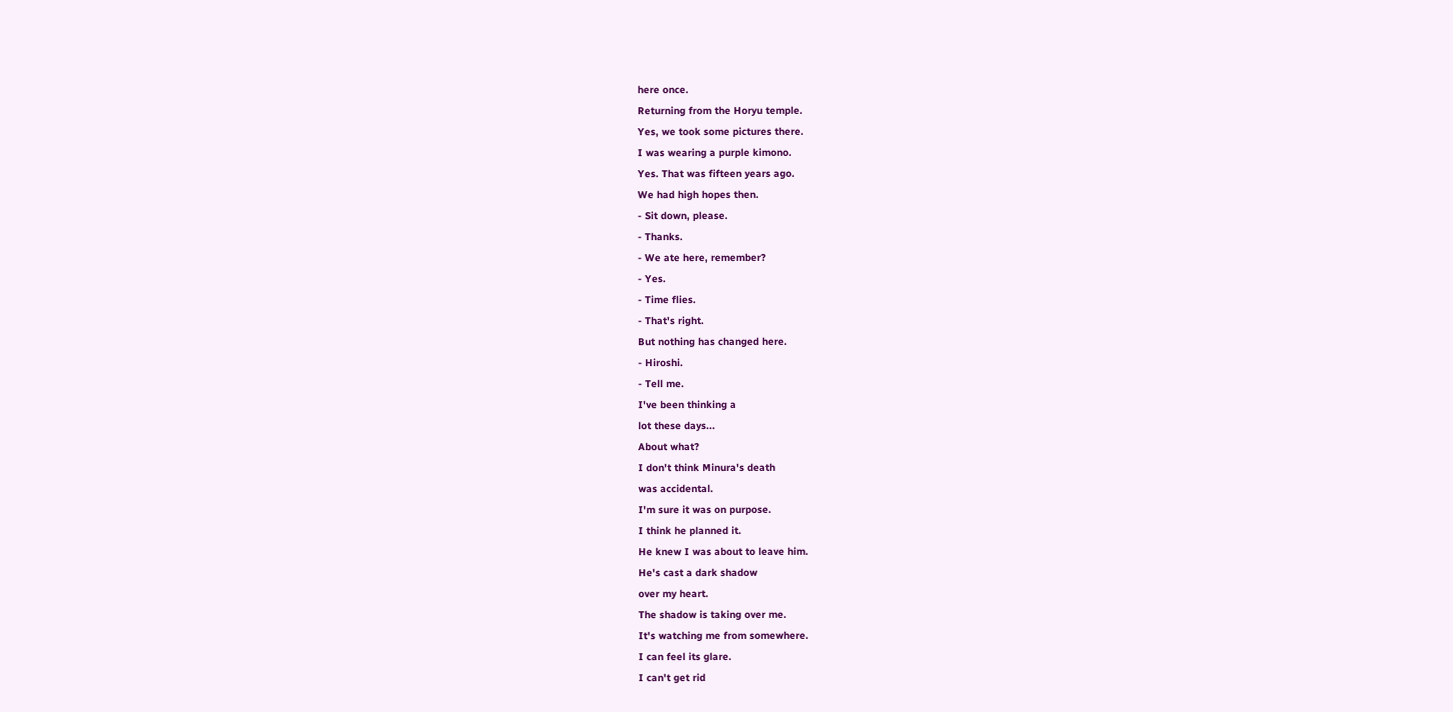here once.
Returning from the Horyu temple.
Yes, we took some pictures there.
I was wearing a purple kimono.
Yes. That was fifteen years ago.
We had high hopes then.
- Sit down, please.
- Thanks.
- We ate here, remember?
- Yes.
- Time flies.
- That's right.
But nothing has changed here.
- Hiroshi.
- Tell me.
I've been thinking a
lot these days...
About what?
I don't think Minura's death
was accidental.
I'm sure it was on purpose.
I think he planned it.
He knew I was about to leave him.
He's cast a dark shadow
over my heart.
The shadow is taking over me.
It's watching me from somewhere.
I can feel its glare.
I can't get rid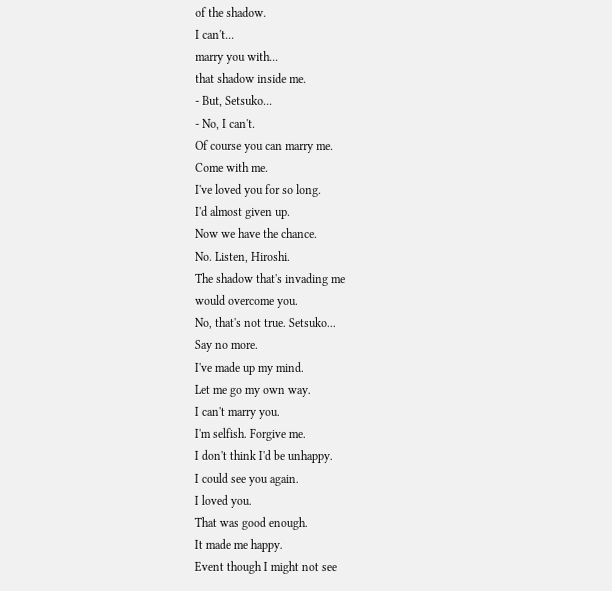of the shadow.
I can't...
marry you with...
that shadow inside me.
- But, Setsuko...
- No, I can't.
Of course you can marry me.
Come with me.
I've loved you for so long.
I'd almost given up.
Now we have the chance.
No. Listen, Hiroshi.
The shadow that's invading me
would overcome you.
No, that's not true. Setsuko...
Say no more.
I've made up my mind.
Let me go my own way.
I can't marry you.
I'm selfish. Forgive me.
I don't think I'd be unhappy.
I could see you again.
I loved you.
That was good enough.
It made me happy.
Event though I might not see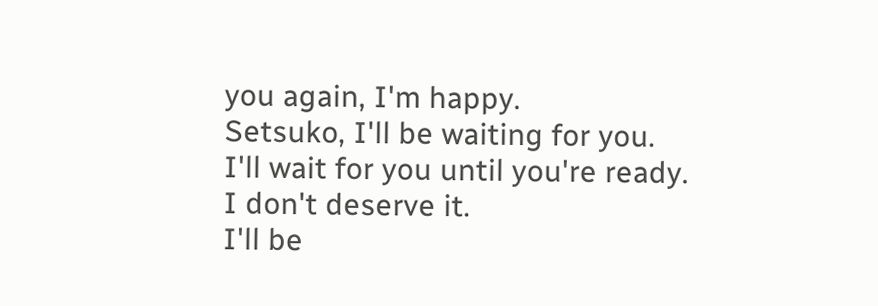you again, I'm happy.
Setsuko, I'll be waiting for you.
I'll wait for you until you're ready.
I don't deserve it.
I'll be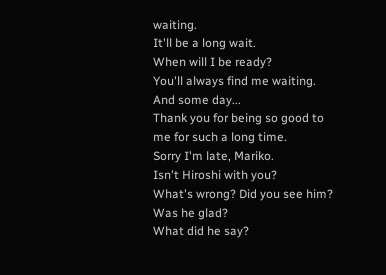waiting.
It'll be a long wait.
When will I be ready?
You'll always find me waiting.
And some day...
Thank you for being so good to
me for such a long time.
Sorry I'm late, Mariko.
Isn't Hiroshi with you?
What's wrong? Did you see him?
Was he glad?
What did he say?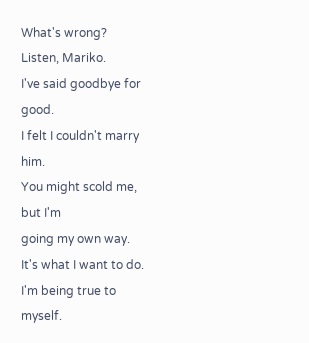What's wrong?
Listen, Mariko.
I've said goodbye for good.
I felt I couldn't marry him.
You might scold me, but I'm
going my own way.
It's what I want to do.
I'm being true to myself.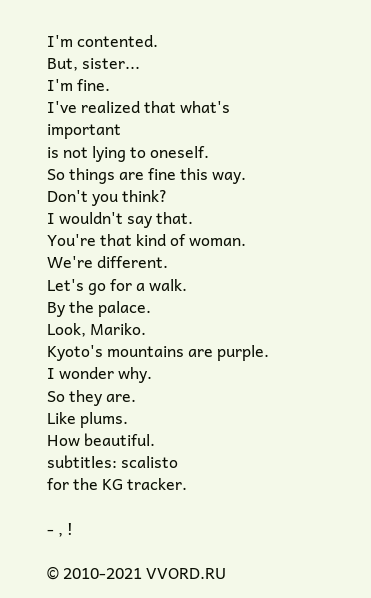I'm contented.
But, sister...
I'm fine.
I've realized that what's important
is not lying to oneself.
So things are fine this way.
Don't you think?
I wouldn't say that.
You're that kind of woman.
We're different.
Let's go for a walk.
By the palace.
Look, Mariko.
Kyoto's mountains are purple.
I wonder why.
So they are.
Like plums.
How beautiful.
subtitles: scalisto
for the KG tracker.

- , !

© 2010-2021 VVORD.RU